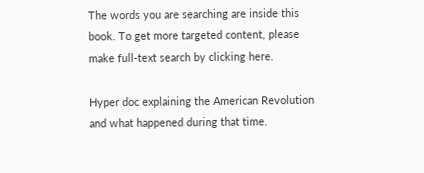The words you are searching are inside this book. To get more targeted content, please make full-text search by clicking here.

Hyper doc explaining the American Revolution and what happened during that time.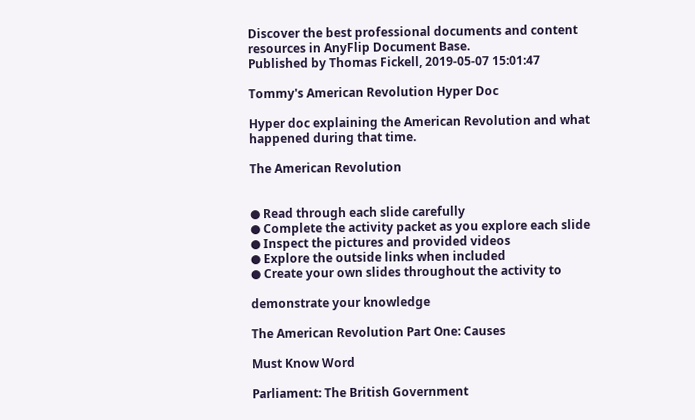Discover the best professional documents and content resources in AnyFlip Document Base.
Published by Thomas Fickell, 2019-05-07 15:01:47

Tommy's American Revolution Hyper Doc

Hyper doc explaining the American Revolution and what happened during that time.

The American Revolution


● Read through each slide carefully
● Complete the activity packet as you explore each slide
● Inspect the pictures and provided videos
● Explore the outside links when included
● Create your own slides throughout the activity to

demonstrate your knowledge

The American Revolution Part One: Causes

Must Know Word

Parliament: The British Government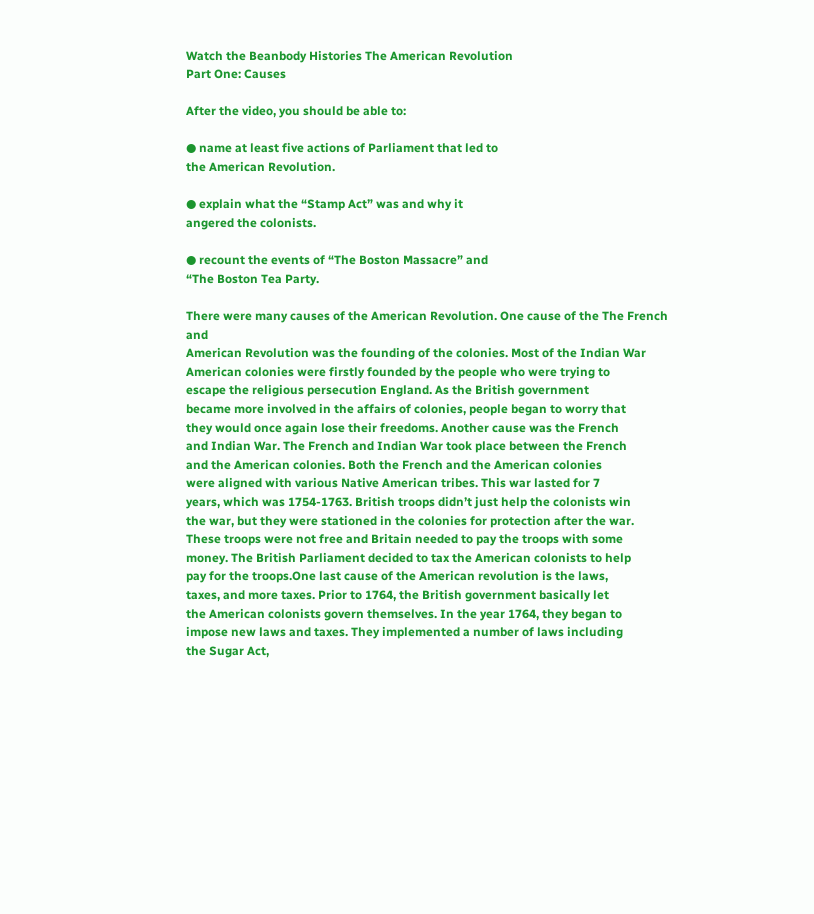Watch the Beanbody Histories The American Revolution
Part One: Causes

After the video, you should be able to:

● name at least five actions of Parliament that led to
the American Revolution.

● explain what the “Stamp Act” was and why it
angered the colonists.

● recount the events of “The Boston Massacre” and
“The Boston Tea Party.

There were many causes of the American Revolution. One cause of the The French and
American Revolution was the founding of the colonies. Most of the Indian War
American colonies were firstly founded by the people who were trying to
escape the religious persecution England. As the British government
became more involved in the affairs of colonies, people began to worry that
they would once again lose their freedoms. Another cause was the French
and Indian War. The French and Indian War took place between the French
and the American colonies. Both the French and the American colonies
were aligned with various Native American tribes. This war lasted for 7
years, which was 1754-1763. British troops didn’t just help the colonists win
the war, but they were stationed in the colonies for protection after the war.
These troops were not free and Britain needed to pay the troops with some
money. The British Parliament decided to tax the American colonists to help
pay for the troops.One last cause of the American revolution is the laws,
taxes, and more taxes. Prior to 1764, the British government basically let
the American colonists govern themselves. In the year 1764, they began to
impose new laws and taxes. They implemented a number of laws including
the Sugar Act,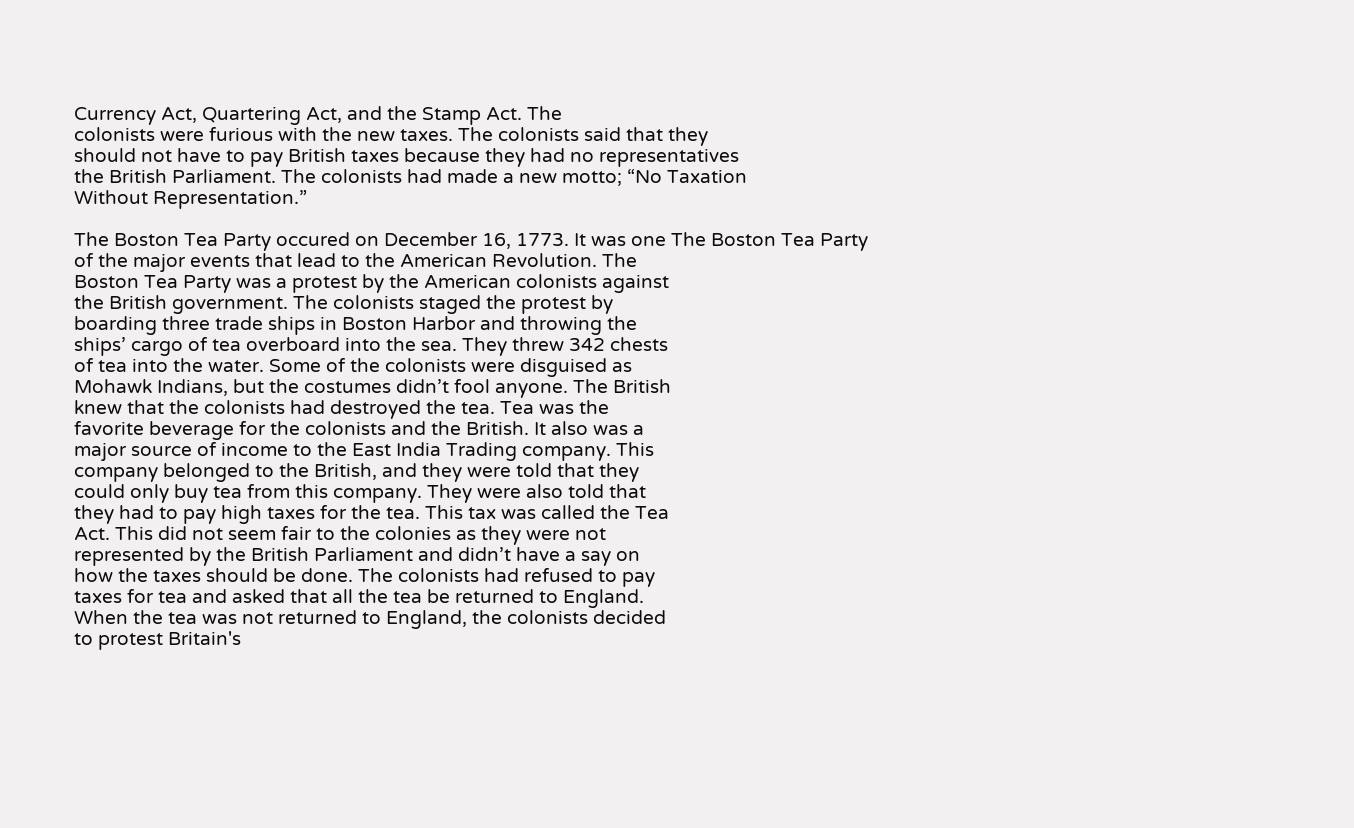Currency Act, Quartering Act, and the Stamp Act. The
colonists were furious with the new taxes. The colonists said that they
should not have to pay British taxes because they had no representatives
the British Parliament. The colonists had made a new motto; “No Taxation
Without Representation.”

The Boston Tea Party occured on December 16, 1773. It was one The Boston Tea Party
of the major events that lead to the American Revolution. The
Boston Tea Party was a protest by the American colonists against
the British government. The colonists staged the protest by
boarding three trade ships in Boston Harbor and throwing the
ships’ cargo of tea overboard into the sea. They threw 342 chests
of tea into the water. Some of the colonists were disguised as
Mohawk Indians, but the costumes didn’t fool anyone. The British
knew that the colonists had destroyed the tea. Tea was the
favorite beverage for the colonists and the British. It also was a
major source of income to the East India Trading company. This
company belonged to the British, and they were told that they
could only buy tea from this company. They were also told that
they had to pay high taxes for the tea. This tax was called the Tea
Act. This did not seem fair to the colonies as they were not
represented by the British Parliament and didn’t have a say on
how the taxes should be done. The colonists had refused to pay
taxes for tea and asked that all the tea be returned to England.
When the tea was not returned to England, the colonists decided
to protest Britain's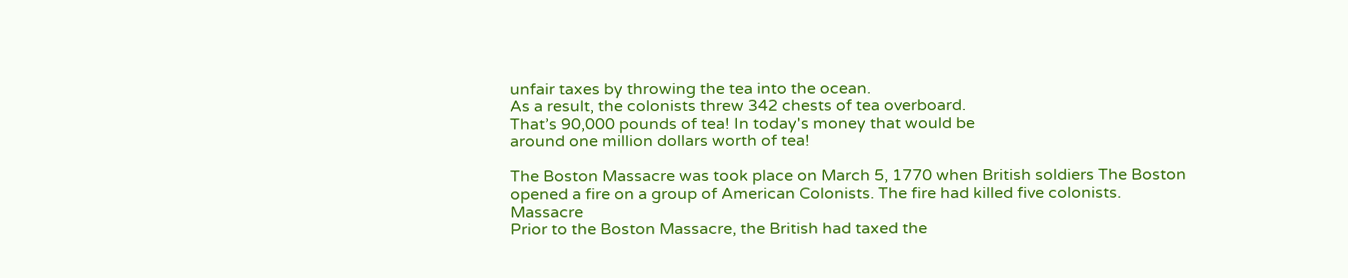unfair taxes by throwing the tea into the ocean.
As a result, the colonists threw 342 chests of tea overboard.
That’s 90,000 pounds of tea! In today's money that would be
around one million dollars worth of tea!

The Boston Massacre was took place on March 5, 1770 when British soldiers The Boston
opened a fire on a group of American Colonists. The fire had killed five colonists. Massacre
Prior to the Boston Massacre, the British had taxed the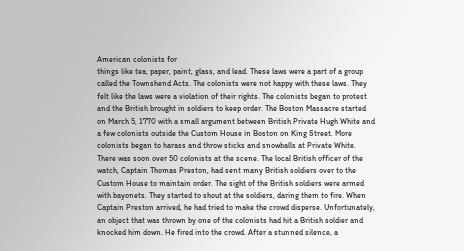American colonists for
things like tea, paper, paint, glass, and lead. These laws were a part of a group
called the Townshend Acts. The colonists were not happy with these laws. They
felt like the laws were a violation of their rights. The colonists began to protest
and the British brought in soldiers to keep order. The Boston Massacre started
on March 5, 1770 with a small argument between British Private Hugh White and
a few colonists outside the Custom House in Boston on King Street. More
colonists began to harass and throw sticks and snowballs at Private White.
There was soon over 50 colonists at the scene. The local British officer of the
watch, Captain Thomas Preston, had sent many British soldiers over to the
Custom House to maintain order. The sight of the British soldiers were armed
with bayonets. They started to shout at the soldiers, daring them to fire. When
Captain Preston arrived, he had tried to make the crowd disperse. Unfortunately,
an object that was thrown by one of the colonists had hit a British soldier and
knocked him down. He fired into the crowd. After a stunned silence, a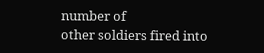number of
other soldiers fired into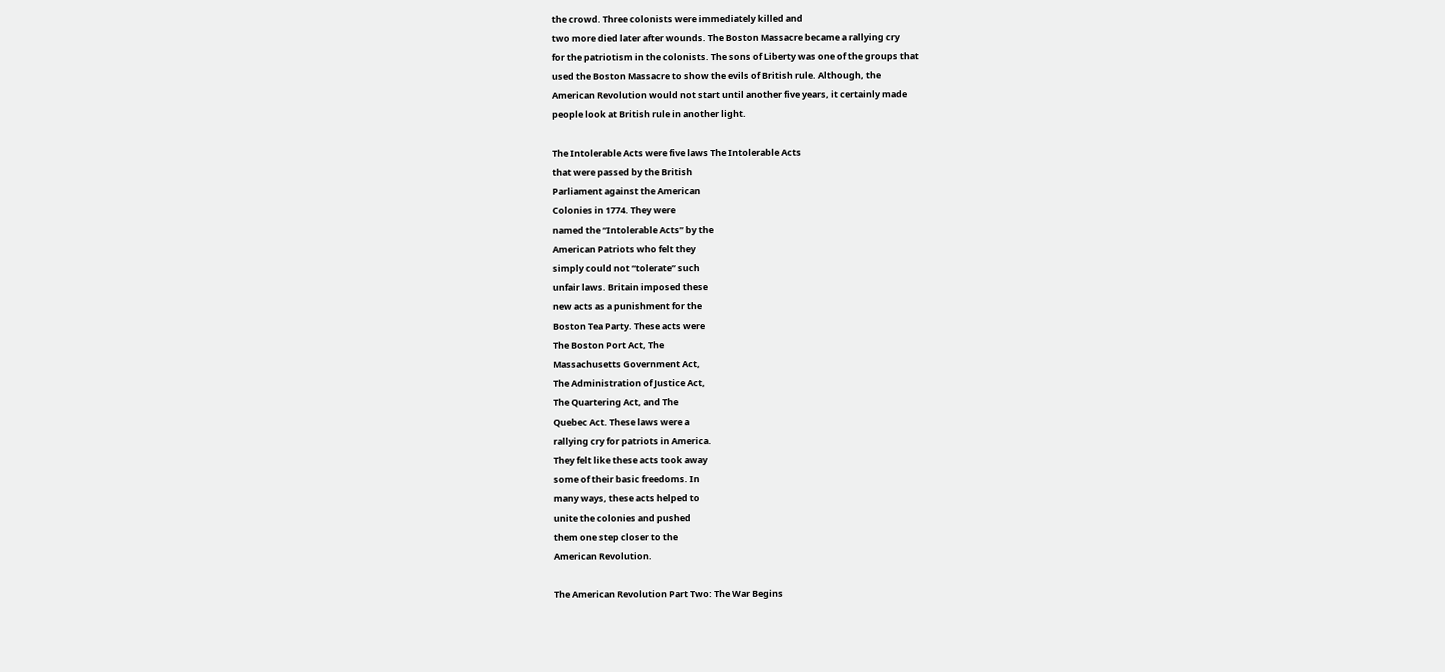the crowd. Three colonists were immediately killed and
two more died later after wounds. The Boston Massacre became a rallying cry
for the patriotism in the colonists. The sons of Liberty was one of the groups that
used the Boston Massacre to show the evils of British rule. Although, the
American Revolution would not start until another five years, it certainly made
people look at British rule in another light.

The Intolerable Acts were five laws The Intolerable Acts
that were passed by the British
Parliament against the American
Colonies in 1774. They were
named the “Intolerable Acts” by the
American Patriots who felt they
simply could not “tolerate” such
unfair laws. Britain imposed these
new acts as a punishment for the
Boston Tea Party. These acts were
The Boston Port Act, The
Massachusetts Government Act,
The Administration of Justice Act,
The Quartering Act, and The
Quebec Act. These laws were a
rallying cry for patriots in America.
They felt like these acts took away
some of their basic freedoms. In
many ways, these acts helped to
unite the colonies and pushed
them one step closer to the
American Revolution.

The American Revolution Part Two: The War Begins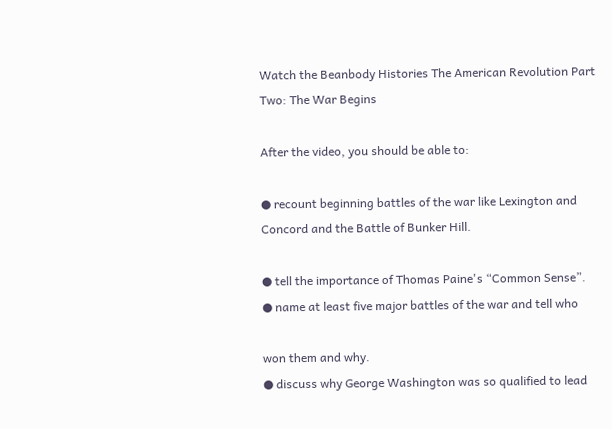Watch the Beanbody Histories The American Revolution Part
Two: The War Begins

After the video, you should be able to:

● recount beginning battles of the war like Lexington and
Concord and the Battle of Bunker Hill.

● tell the importance of Thomas Paine's “Common Sense”.
● name at least five major battles of the war and tell who

won them and why.
● discuss why George Washington was so qualified to lead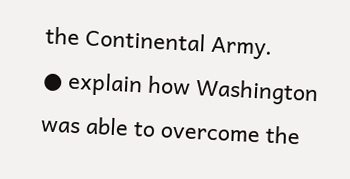the Continental Army.
● explain how Washington was able to overcome the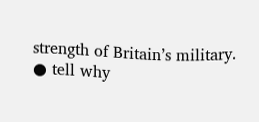strength of Britain’s military.
● tell why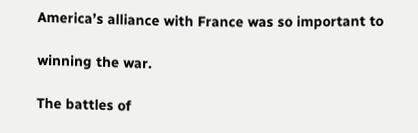America’s alliance with France was so important to

winning the war.

The battles of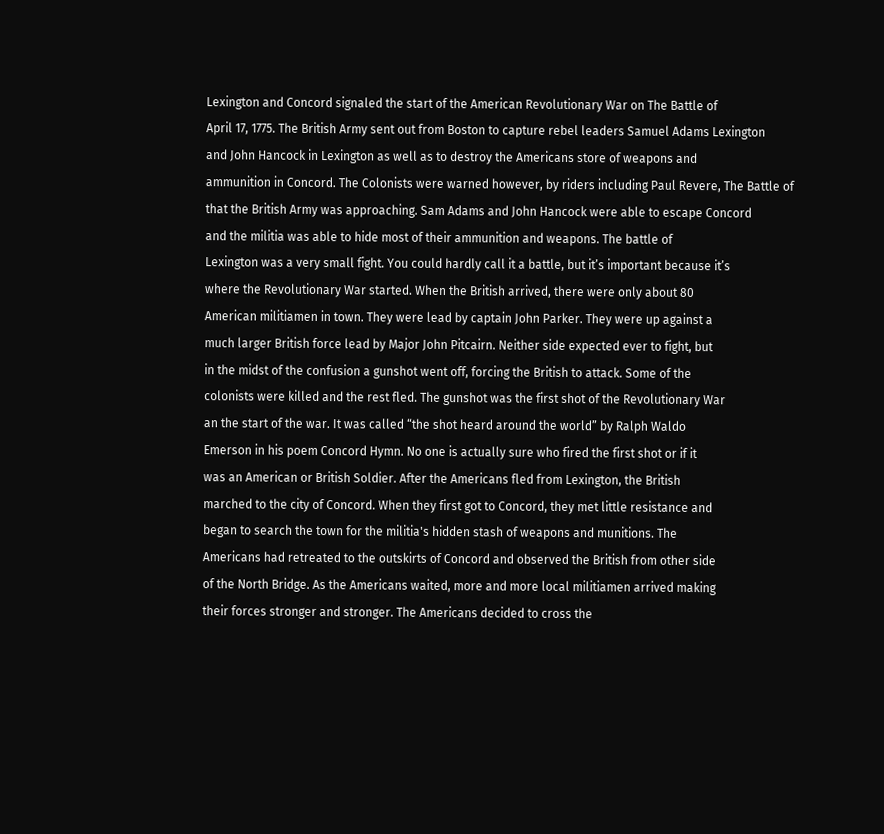Lexington and Concord signaled the start of the American Revolutionary War on The Battle of
April 17, 1775. The British Army sent out from Boston to capture rebel leaders Samuel Adams Lexington
and John Hancock in Lexington as well as to destroy the Americans store of weapons and
ammunition in Concord. The Colonists were warned however, by riders including Paul Revere, The Battle of
that the British Army was approaching. Sam Adams and John Hancock were able to escape Concord
and the militia was able to hide most of their ammunition and weapons. The battle of
Lexington was a very small fight. You could hardly call it a battle, but it’s important because it’s
where the Revolutionary War started. When the British arrived, there were only about 80
American militiamen in town. They were lead by captain John Parker. They were up against a
much larger British force lead by Major John Pitcairn. Neither side expected ever to fight, but
in the midst of the confusion a gunshot went off, forcing the British to attack. Some of the
colonists were killed and the rest fled. The gunshot was the first shot of the Revolutionary War
an the start of the war. It was called “the shot heard around the world” by Ralph Waldo
Emerson in his poem Concord Hymn. No one is actually sure who fired the first shot or if it
was an American or British Soldier. After the Americans fled from Lexington, the British
marched to the city of Concord. When they first got to Concord, they met little resistance and
began to search the town for the militia's hidden stash of weapons and munitions. The
Americans had retreated to the outskirts of Concord and observed the British from other side
of the North Bridge. As the Americans waited, more and more local militiamen arrived making
their forces stronger and stronger. The Americans decided to cross the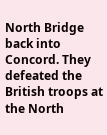North Bridge back into
Concord. They defeated the British troops at the North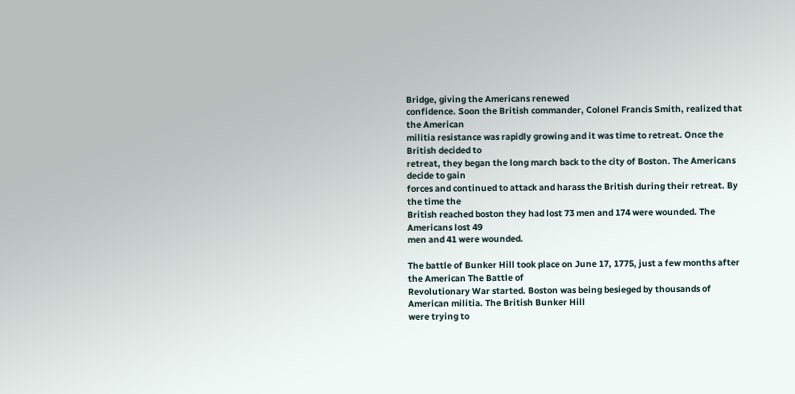Bridge, giving the Americans renewed
confidence. Soon the British commander, Colonel Francis Smith, realized that the American
militia resistance was rapidly growing and it was time to retreat. Once the British decided to
retreat, they began the long march back to the city of Boston. The Americans decide to gain
forces and continued to attack and harass the British during their retreat. By the time the
British reached boston they had lost 73 men and 174 were wounded. The Americans lost 49
men and 41 were wounded.

The battle of Bunker Hill took place on June 17, 1775, just a few months after the American The Battle of
Revolutionary War started. Boston was being besieged by thousands of American militia. The British Bunker Hill
were trying to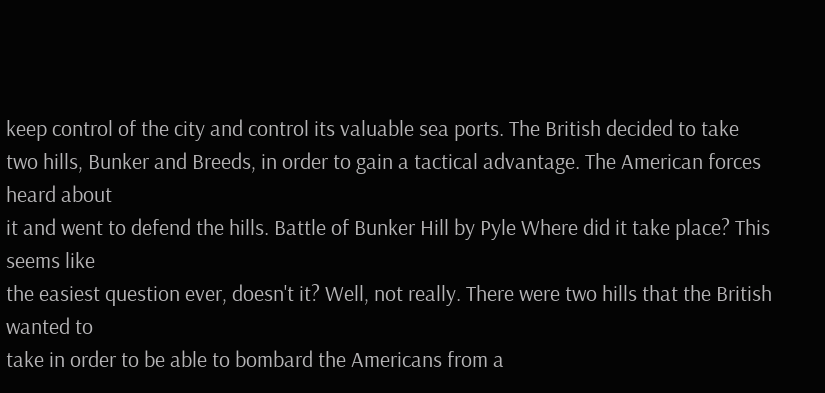keep control of the city and control its valuable sea ports. The British decided to take
two hills, Bunker and Breeds, in order to gain a tactical advantage. The American forces heard about
it and went to defend the hills. Battle of Bunker Hill by Pyle Where did it take place? This seems like
the easiest question ever, doesn't it? Well, not really. There were two hills that the British wanted to
take in order to be able to bombard the Americans from a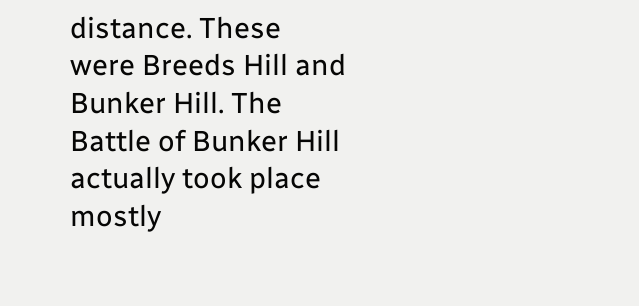distance. These were Breeds Hill and
Bunker Hill. The Battle of Bunker Hill actually took place mostly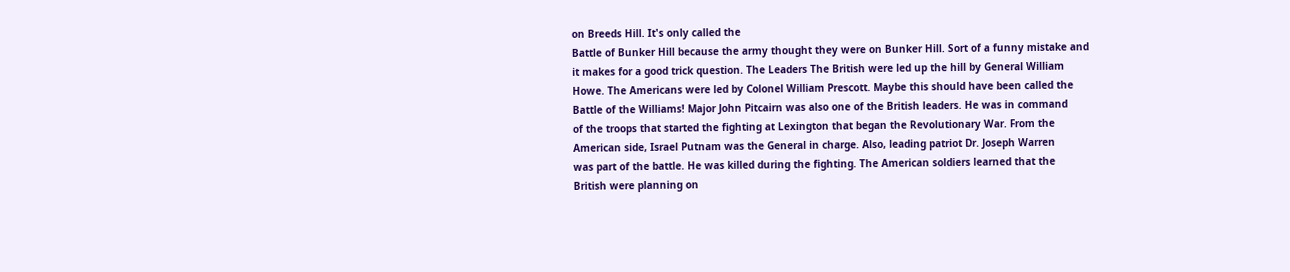on Breeds Hill. It's only called the
Battle of Bunker Hill because the army thought they were on Bunker Hill. Sort of a funny mistake and
it makes for a good trick question. The Leaders The British were led up the hill by General William
Howe. The Americans were led by Colonel William Prescott. Maybe this should have been called the
Battle of the Williams! Major John Pitcairn was also one of the British leaders. He was in command
of the troops that started the fighting at Lexington that began the Revolutionary War. From the
American side, Israel Putnam was the General in charge. Also, leading patriot Dr. Joseph Warren
was part of the battle. He was killed during the fighting. The American soldiers learned that the
British were planning on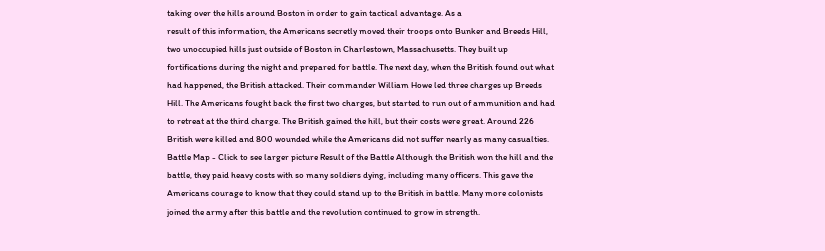taking over the hills around Boston in order to gain tactical advantage. As a
result of this information, the Americans secretly moved their troops onto Bunker and Breeds Hill,
two unoccupied hills just outside of Boston in Charlestown, Massachusetts. They built up
fortifications during the night and prepared for battle. The next day, when the British found out what
had happened, the British attacked. Their commander William Howe led three charges up Breeds
Hill. The Americans fought back the first two charges, but started to run out of ammunition and had
to retreat at the third charge. The British gained the hill, but their costs were great. Around 226
British were killed and 800 wounded while the Americans did not suffer nearly as many casualties.
Battle Map - Click to see larger picture Result of the Battle Although the British won the hill and the
battle, they paid heavy costs with so many soldiers dying, including many officers. This gave the
Americans courage to know that they could stand up to the British in battle. Many more colonists
joined the army after this battle and the revolution continued to grow in strength.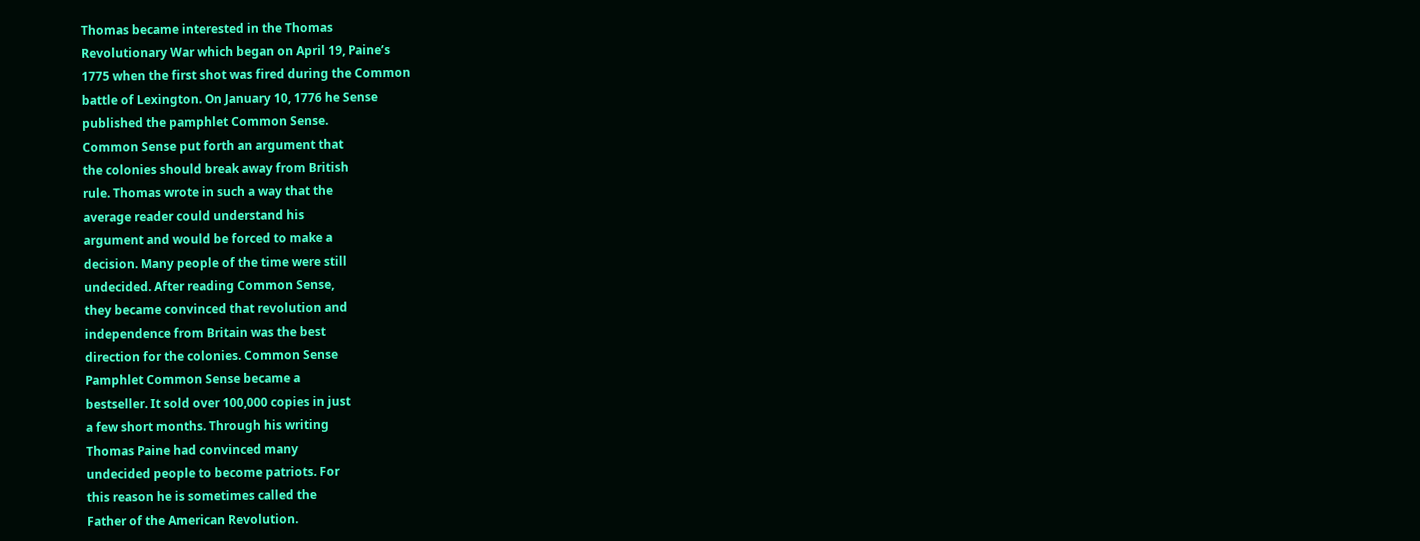Thomas became interested in the Thomas
Revolutionary War which began on April 19, Paine’s
1775 when the first shot was fired during the Common
battle of Lexington. On January 10, 1776 he Sense
published the pamphlet Common Sense.
Common Sense put forth an argument that
the colonies should break away from British
rule. Thomas wrote in such a way that the
average reader could understand his
argument and would be forced to make a
decision. Many people of the time were still
undecided. After reading Common Sense,
they became convinced that revolution and
independence from Britain was the best
direction for the colonies. Common Sense
Pamphlet Common Sense became a
bestseller. It sold over 100,000 copies in just
a few short months. Through his writing
Thomas Paine had convinced many
undecided people to become patriots. For
this reason he is sometimes called the
Father of the American Revolution.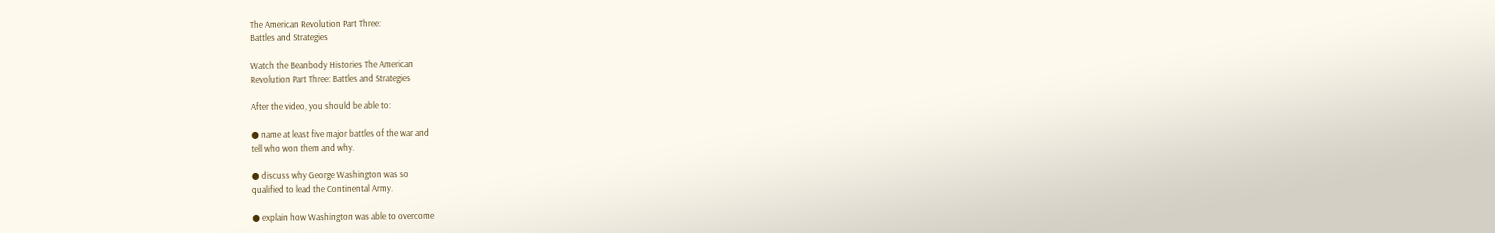The American Revolution Part Three:
Battles and Strategies

Watch the Beanbody Histories The American
Revolution Part Three: Battles and Strategies

After the video, you should be able to:

● name at least five major battles of the war and
tell who won them and why.

● discuss why George Washington was so
qualified to lead the Continental Army.

● explain how Washington was able to overcome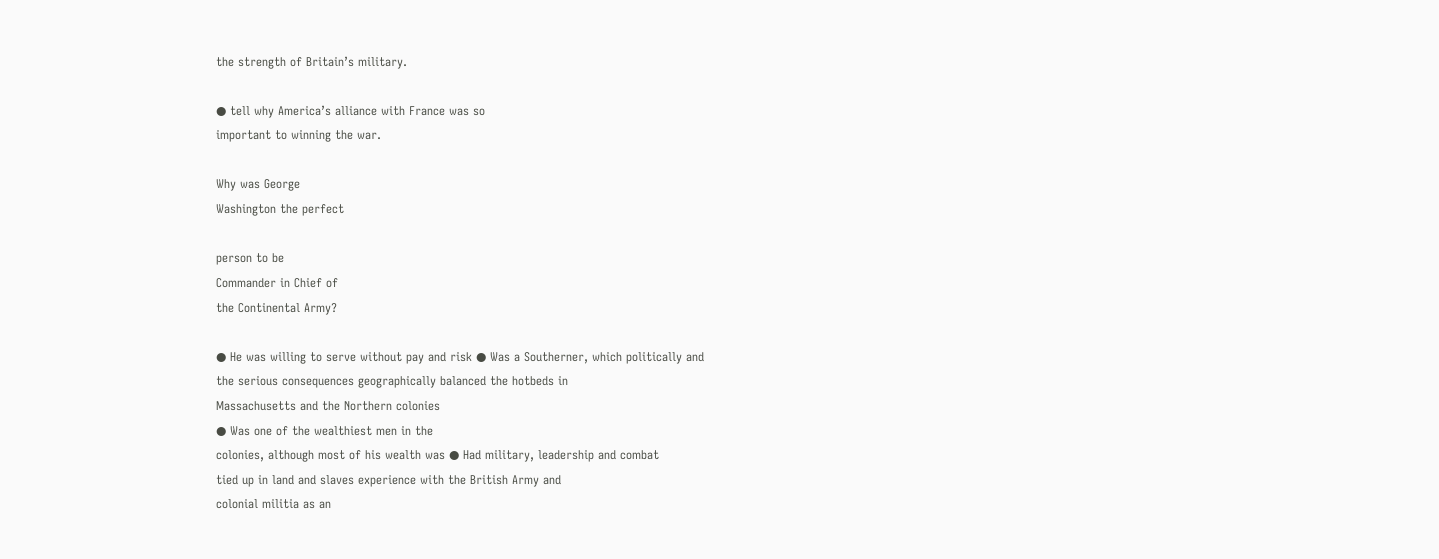the strength of Britain’s military.

● tell why America’s alliance with France was so
important to winning the war.

Why was George
Washington the perfect

person to be
Commander in Chief of
the Continental Army?

● He was willing to serve without pay and risk ● Was a Southerner, which politically and
the serious consequences geographically balanced the hotbeds in
Massachusetts and the Northern colonies
● Was one of the wealthiest men in the
colonies, although most of his wealth was ● Had military, leadership and combat
tied up in land and slaves experience with the British Army and
colonial militia as an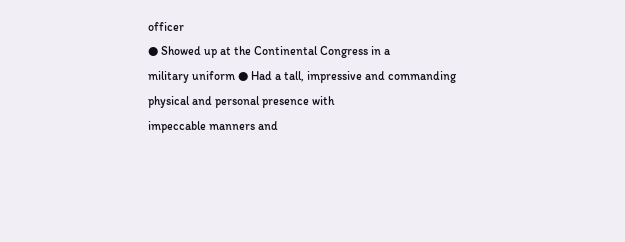officer
● Showed up at the Continental Congress in a
military uniform ● Had a tall, impressive and commanding
physical and personal presence with
impeccable manners and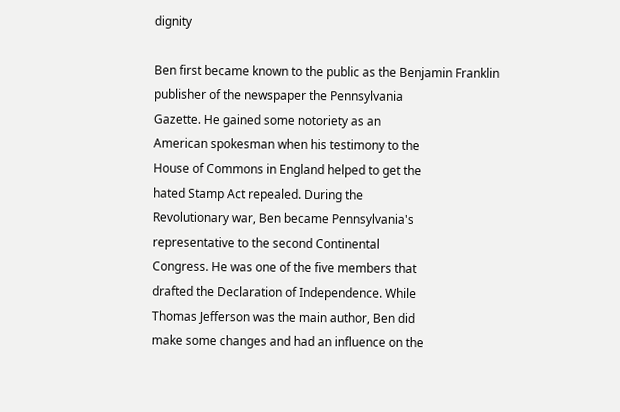dignity

Ben first became known to the public as the Benjamin Franklin
publisher of the newspaper the Pennsylvania
Gazette. He gained some notoriety as an
American spokesman when his testimony to the
House of Commons in England helped to get the
hated Stamp Act repealed. During the
Revolutionary war, Ben became Pennsylvania's
representative to the second Continental
Congress. He was one of the five members that
drafted the Declaration of Independence. While
Thomas Jefferson was the main author, Ben did
make some changes and had an influence on the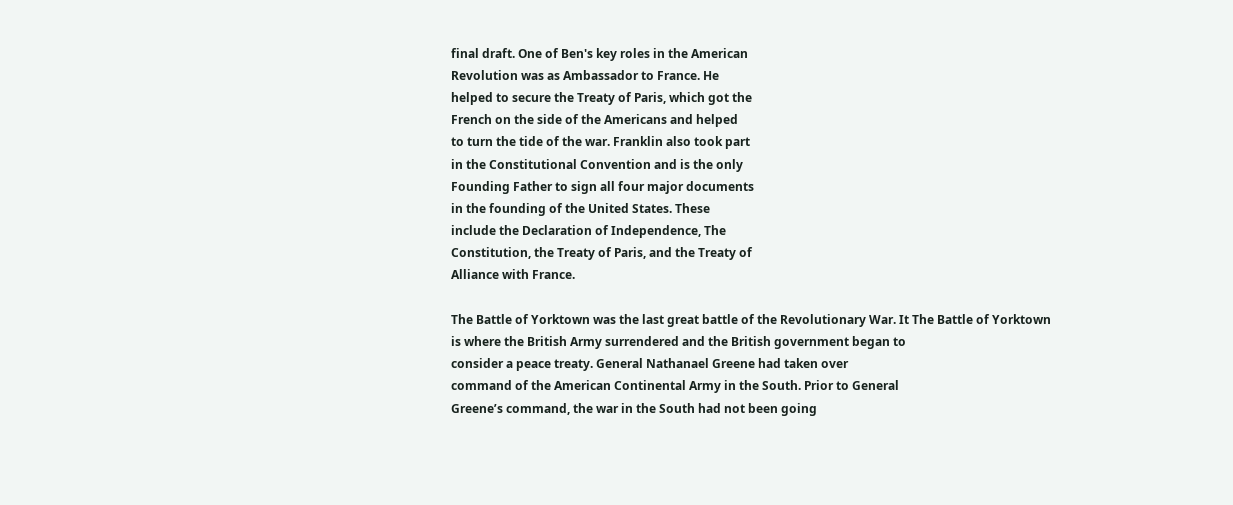final draft. One of Ben's key roles in the American
Revolution was as Ambassador to France. He
helped to secure the Treaty of Paris, which got the
French on the side of the Americans and helped
to turn the tide of the war. Franklin also took part
in the Constitutional Convention and is the only
Founding Father to sign all four major documents
in the founding of the United States. These
include the Declaration of Independence, The
Constitution, the Treaty of Paris, and the Treaty of
Alliance with France.

The Battle of Yorktown was the last great battle of the Revolutionary War. It The Battle of Yorktown
is where the British Army surrendered and the British government began to
consider a peace treaty. General Nathanael Greene had taken over
command of the American Continental Army in the South. Prior to General
Greene’s command, the war in the South had not been going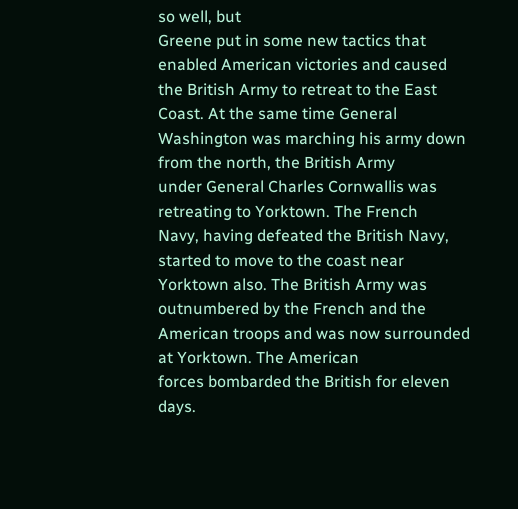so well, but
Greene put in some new tactics that enabled American victories and caused
the British Army to retreat to the East Coast. At the same time General
Washington was marching his army down from the north, the British Army
under General Charles Cornwallis was retreating to Yorktown. The French
Navy, having defeated the British Navy, started to move to the coast near
Yorktown also. The British Army was outnumbered by the French and the
American troops and was now surrounded at Yorktown. The American
forces bombarded the British for eleven days.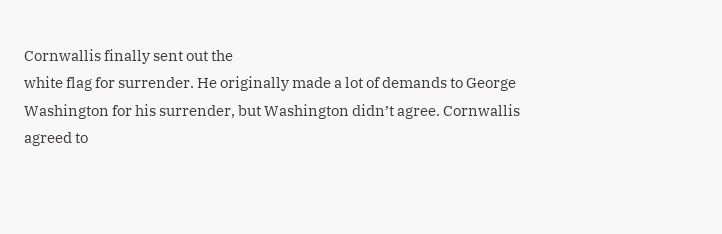Cornwallis finally sent out the
white flag for surrender. He originally made a lot of demands to George
Washington for his surrender, but Washington didn’t agree. Cornwallis
agreed to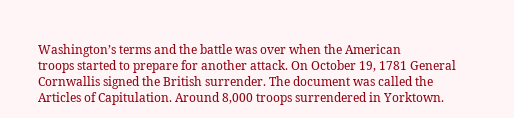Washington’s terms and the battle was over when the American
troops started to prepare for another attack. On October 19, 1781 General
Cornwallis signed the British surrender. The document was called the
Articles of Capitulation. Around 8,000 troops surrendered in Yorktown.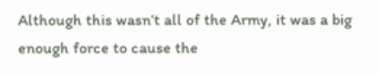Although this wasn’t all of the Army, it was a big enough force to cause the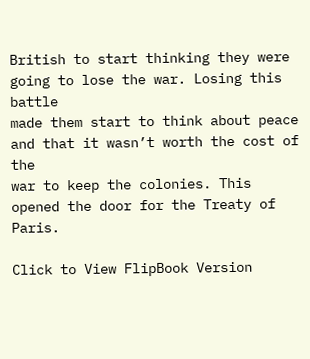British to start thinking they were going to lose the war. Losing this battle
made them start to think about peace and that it wasn’t worth the cost of the
war to keep the colonies. This opened the door for the Treaty of Paris.

Click to View FlipBook Version